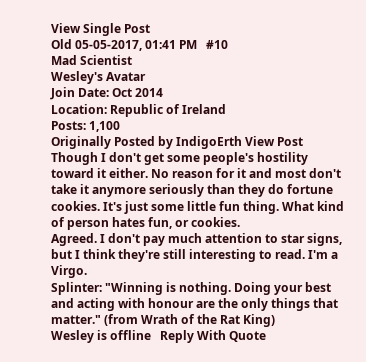View Single Post
Old 05-05-2017, 01:41 PM   #10
Mad Scientist
Wesley's Avatar
Join Date: Oct 2014
Location: Republic of Ireland
Posts: 1,100
Originally Posted by IndigoErth View Post
Though I don't get some people's hostility toward it either. No reason for it and most don't take it anymore seriously than they do fortune cookies. It's just some little fun thing. What kind of person hates fun, or cookies.
Agreed. I don't pay much attention to star signs, but I think they're still interesting to read. I'm a Virgo.
Splinter: "Winning is nothing. Doing your best and acting with honour are the only things that matter." (from Wrath of the Rat King)
Wesley is offline   Reply With Quote